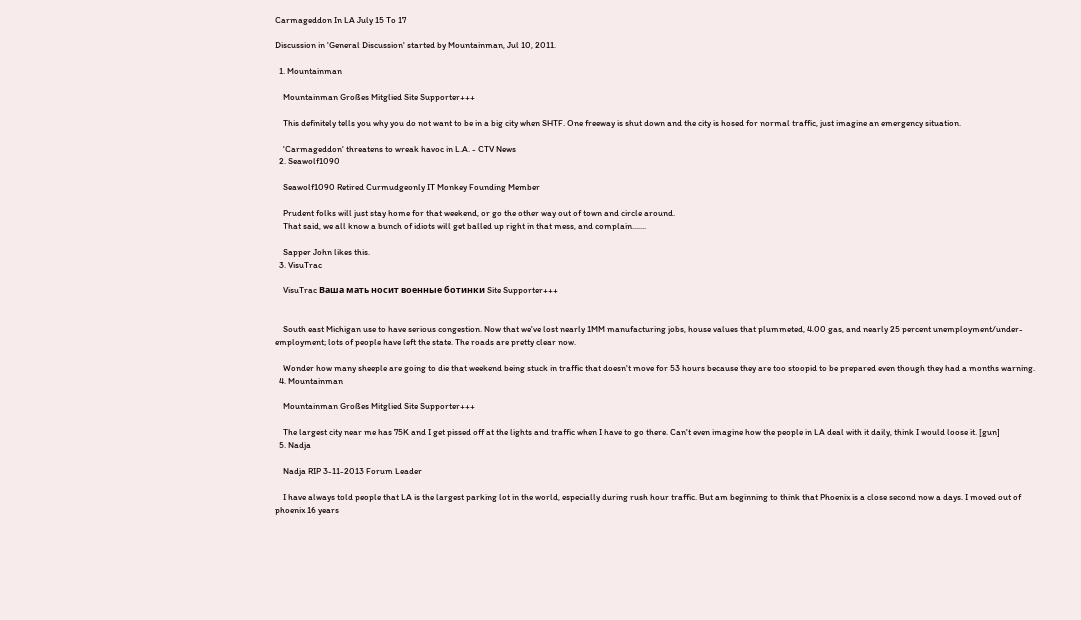Carmageddon In LA July 15 To 17

Discussion in 'General Discussion' started by Mountainman, Jul 10, 2011.

  1. Mountainman

    Mountainman Großes Mitglied Site Supporter+++

    This definitely tells you why you do not want to be in a big city when SHTF. One freeway is shut down and the city is hosed for normal traffic, just imagine an emergency situation.

    'Carmageddon' threatens to wreak havoc in L.A. - CTV News
  2. Seawolf1090

    Seawolf1090 Retired Curmudgeonly IT Monkey Founding Member

    Prudent folks will just stay home for that weekend, or go the other way out of town and circle around.
    That said, we all know a bunch of idiots will get balled up right in that mess, and complain.......

    Sapper John likes this.
  3. VisuTrac

    VisuTrac Ваша мать носит военные ботинки Site Supporter+++


    South east Michigan use to have serious congestion. Now that we've lost nearly 1MM manufacturing jobs, house values that plummeted, 4.00 gas, and nearly 25 percent unemployment/under-employment; lots of people have left the state. The roads are pretty clear now.

    Wonder how many sheeple are going to die that weekend being stuck in traffic that doesn't move for 53 hours because they are too stoopid to be prepared even though they had a months warning.
  4. Mountainman

    Mountainman Großes Mitglied Site Supporter+++

    The largest city near me has 75K and I get pissed off at the lights and traffic when I have to go there. Can't even imagine how the people in LA deal with it daily, think I would loose it. [gun]
  5. Nadja

    Nadja RIP 3-11-2013 Forum Leader

    I have always told people that LA is the largest parking lot in the world, especially during rush hour traffic. But am beginning to think that Phoenix is a close second now a days. I moved out of phoenix 16 years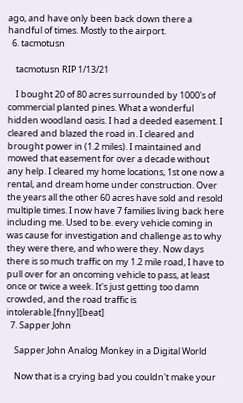ago, and have only been back down there a handful of times. Mostly to the airport.
  6. tacmotusn

    tacmotusn RIP 1/13/21

    I bought 20 of 80 acres surrounded by 1000's of commercial planted pines. What a wonderful hidden woodland oasis. I had a deeded easement. I cleared and blazed the road in. I cleared and brought power in (1.2 miles). I maintained and mowed that easement for over a decade without any help. I cleared my home locations, 1st one now a rental, and dream home under construction. Over the years all the other 60 acres have sold and resold multiple times. I now have 7 families living back here including me. Used to be. every vehicle coming in was cause for investigation and challenge as to why they were there, and who were they. Now days there is so much traffic on my 1.2 mile road, I have to pull over for an oncoming vehicle to pass, at least once or twice a week. It's just getting too damn crowded, and the road traffic is intolerable.[fnny][beat]
  7. Sapper John

    Sapper John Analog Monkey in a Digital World

    Now that is a crying bad you couldn't make your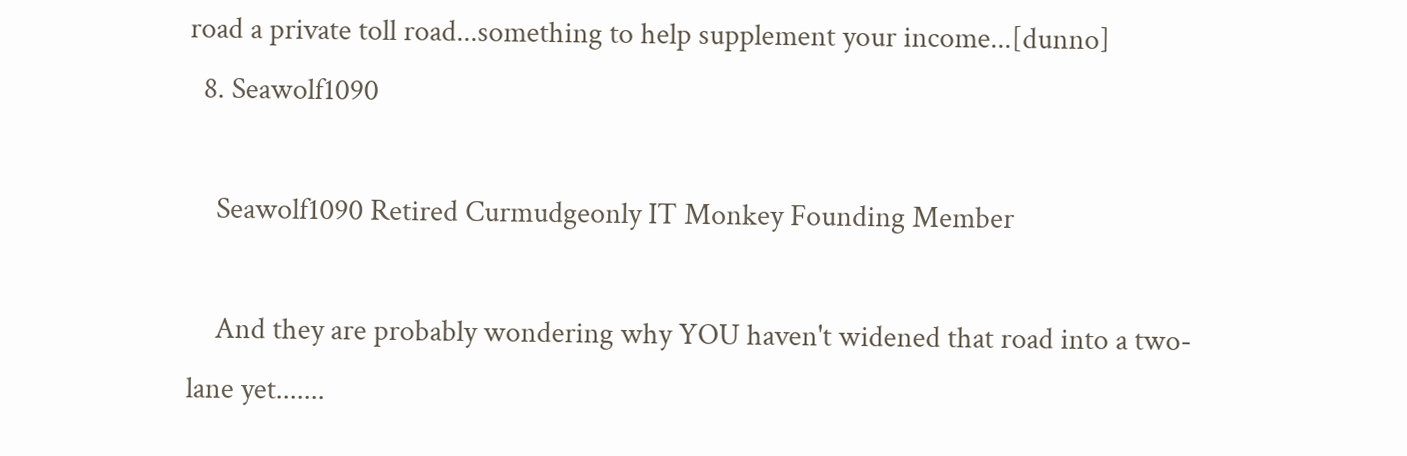road a private toll road...something to help supplement your income...[dunno]
  8. Seawolf1090

    Seawolf1090 Retired Curmudgeonly IT Monkey Founding Member

    And they are probably wondering why YOU haven't widened that road into a two-lane yet.......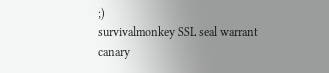;)
survivalmonkey SSL seal warrant canary